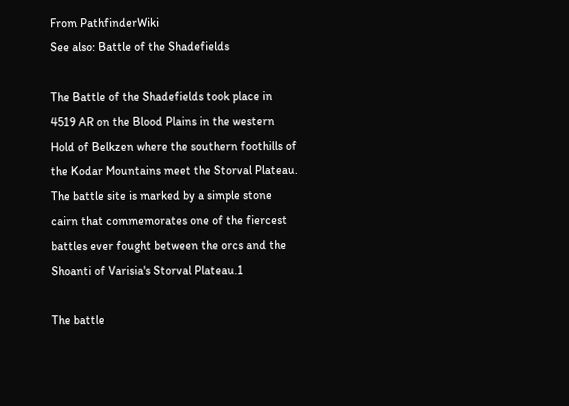From PathfinderWiki
See also: Battle of the Shadefields

The Battle of the Shadefields took place in 4519 AR on the Blood Plains in the western Hold of Belkzen where the southern foothills of the Kodar Mountains meet the Storval Plateau. The battle site is marked by a simple stone cairn that commemorates one of the fiercest battles ever fought between the orcs and the Shoanti of Varisia's Storval Plateau.1

The battle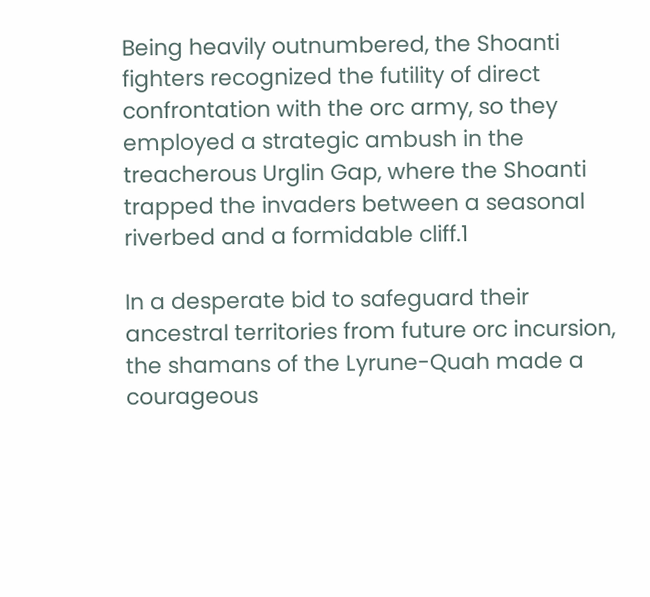Being heavily outnumbered, the Shoanti fighters recognized the futility of direct confrontation with the orc army, so they employed a strategic ambush in the treacherous Urglin Gap, where the Shoanti trapped the invaders between a seasonal riverbed and a formidable cliff.1

In a desperate bid to safeguard their ancestral territories from future orc incursion, the shamans of the Lyrune-Quah made a courageous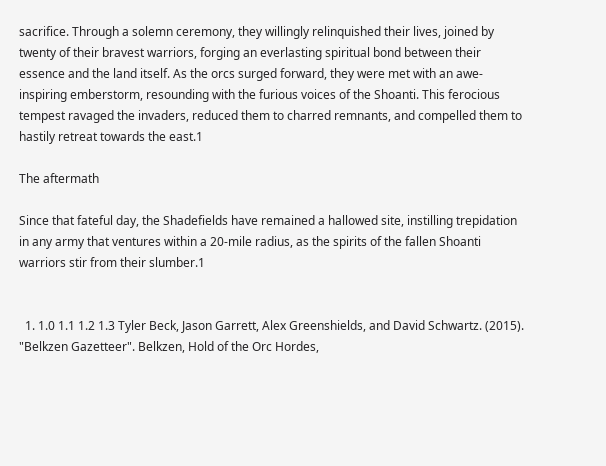sacrifice. Through a solemn ceremony, they willingly relinquished their lives, joined by twenty of their bravest warriors, forging an everlasting spiritual bond between their essence and the land itself. As the orcs surged forward, they were met with an awe-inspiring emberstorm, resounding with the furious voices of the Shoanti. This ferocious tempest ravaged the invaders, reduced them to charred remnants, and compelled them to hastily retreat towards the east.1

The aftermath

Since that fateful day, the Shadefields have remained a hallowed site, instilling trepidation in any army that ventures within a 20-mile radius, as the spirits of the fallen Shoanti warriors stir from their slumber.1


  1. 1.0 1.1 1.2 1.3 Tyler Beck, Jason Garrett, Alex Greenshields, and David Schwartz. (2015). "Belkzen Gazetteer". Belkzen, Hold of the Orc Hordes,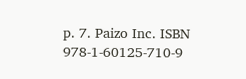p. 7. Paizo Inc. ISBN 978-1-60125-710-9